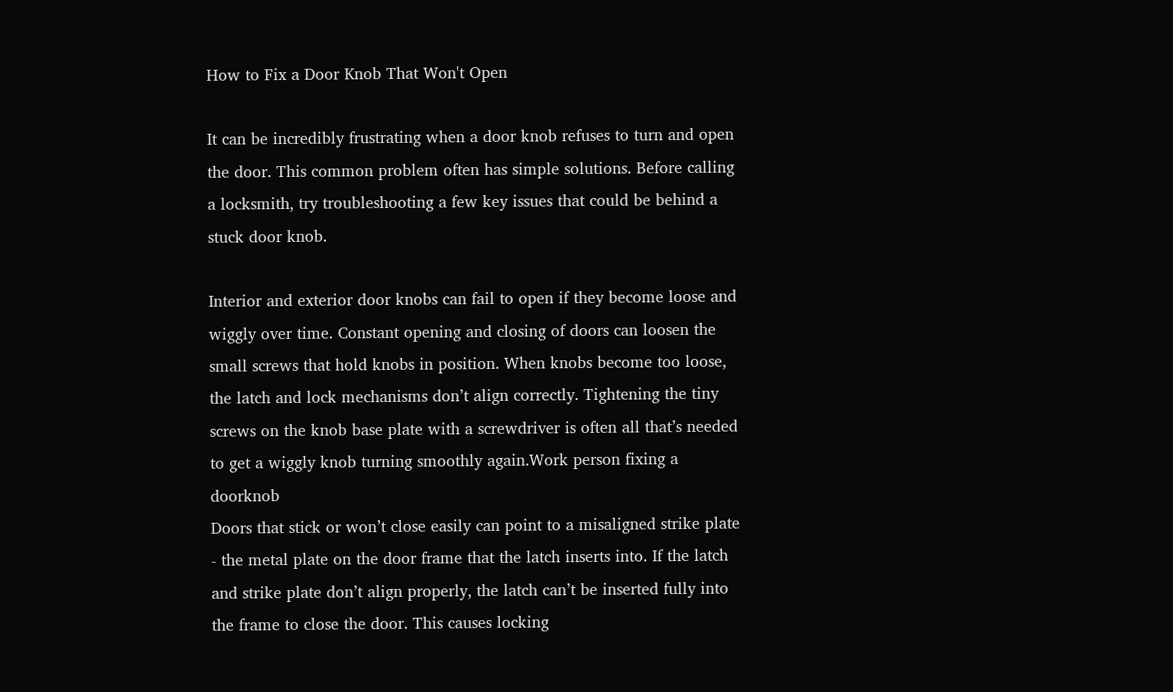How to Fix a Door Knob That Won't Open

It can be incredibly frustrating when a door knob refuses to turn and open the door. This common problem often has simple solutions. Before calling a locksmith, try troubleshooting a few key issues that could be behind a stuck door knob.

Interior and exterior door knobs can fail to open if they become loose and wiggly over time. Constant opening and closing of doors can loosen the small screws that hold knobs in position. When knobs become too loose, the latch and lock mechanisms don’t align correctly. Tightening the tiny screws on the knob base plate with a screwdriver is often all that’s needed to get a wiggly knob turning smoothly again.Work person fixing a doorknob
Doors that stick or won’t close easily can point to a misaligned strike plate - the metal plate on the door frame that the latch inserts into. If the latch and strike plate don’t align properly, the latch can’t be inserted fully into the frame to close the door. This causes locking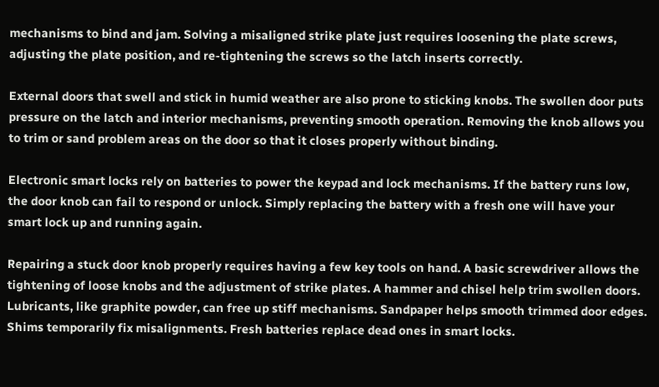mechanisms to bind and jam. Solving a misaligned strike plate just requires loosening the plate screws, adjusting the plate position, and re-tightening the screws so the latch inserts correctly.

External doors that swell and stick in humid weather are also prone to sticking knobs. The swollen door puts pressure on the latch and interior mechanisms, preventing smooth operation. Removing the knob allows you to trim or sand problem areas on the door so that it closes properly without binding.

Electronic smart locks rely on batteries to power the keypad and lock mechanisms. If the battery runs low, the door knob can fail to respond or unlock. Simply replacing the battery with a fresh one will have your smart lock up and running again.

Repairing a stuck door knob properly requires having a few key tools on hand. A basic screwdriver allows the tightening of loose knobs and the adjustment of strike plates. A hammer and chisel help trim swollen doors. Lubricants, like graphite powder, can free up stiff mechanisms. Sandpaper helps smooth trimmed door edges. Shims temporarily fix misalignments. Fresh batteries replace dead ones in smart locks.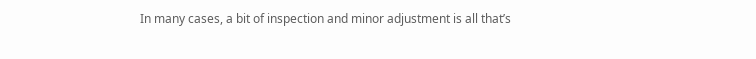In many cases, a bit of inspection and minor adjustment is all that’s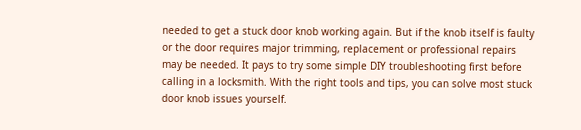needed to get a stuck door knob working again. But if the knob itself is faulty or the door requires major trimming, replacement or professional repairs may be needed. It pays to try some simple DIY troubleshooting first before calling in a locksmith. With the right tools and tips, you can solve most stuck door knob issues yourself.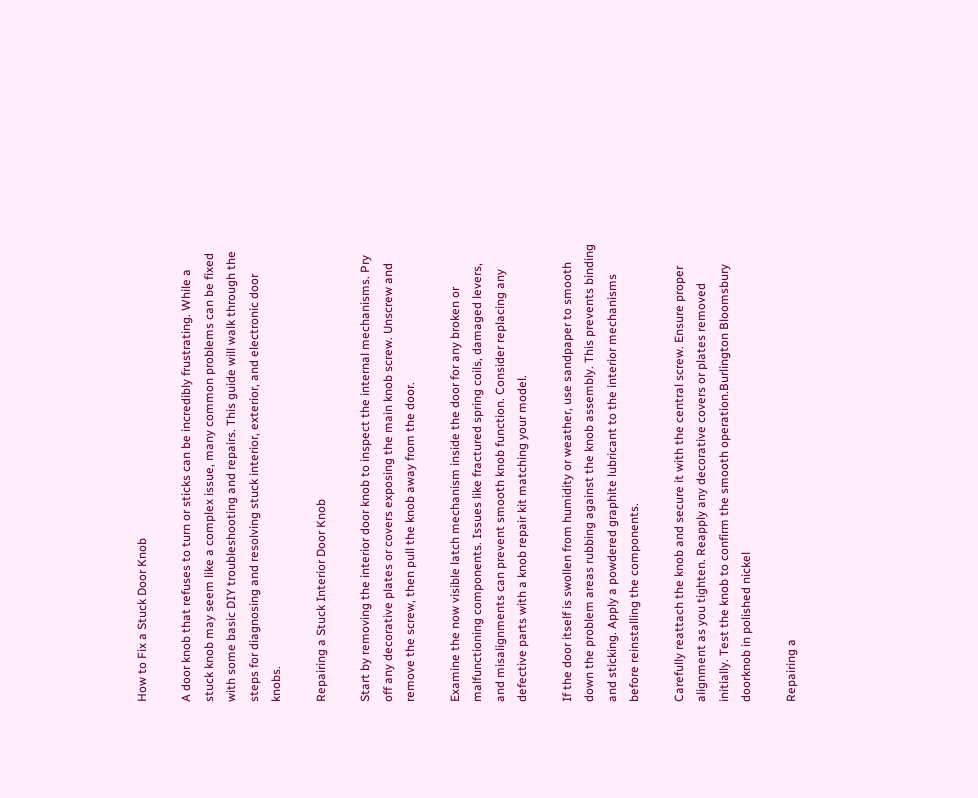How to Fix a Stuck Door Knob

A door knob that refuses to turn or sticks can be incredibly frustrating. While a stuck knob may seem like a complex issue, many common problems can be fixed with some basic DIY troubleshooting and repairs. This guide will walk through the steps for diagnosing and resolving stuck interior, exterior, and electronic door knobs.

Repairing a Stuck Interior Door Knob

Start by removing the interior door knob to inspect the internal mechanisms. Pry off any decorative plates or covers exposing the main knob screw. Unscrew and remove the screw, then pull the knob away from the door.

Examine the now visible latch mechanism inside the door for any broken or malfunctioning components. Issues like fractured spring coils, damaged levers, and misalignments can prevent smooth knob function. Consider replacing any defective parts with a knob repair kit matching your model.

If the door itself is swollen from humidity or weather, use sandpaper to smooth down the problem areas rubbing against the knob assembly. This prevents binding and sticking. Apply a powdered graphite lubricant to the interior mechanisms before reinstalling the components.

Carefully reattach the knob and secure it with the central screw. Ensure proper alignment as you tighten. Reapply any decorative covers or plates removed initially. Test the knob to confirm the smooth operation.Burlington Bloomsbury doorknob in polished nickel

Repairing a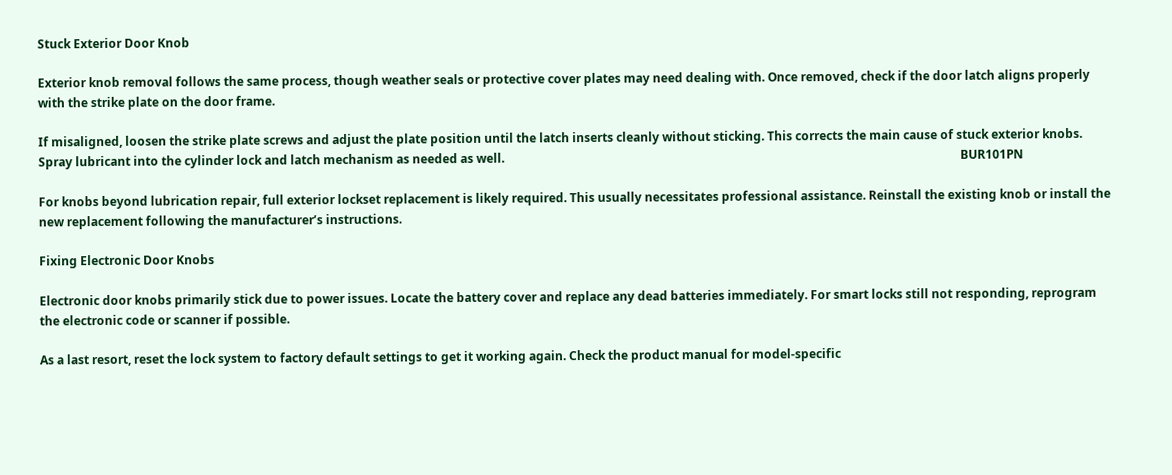Stuck Exterior Door Knob

Exterior knob removal follows the same process, though weather seals or protective cover plates may need dealing with. Once removed, check if the door latch aligns properly with the strike plate on the door frame.

If misaligned, loosen the strike plate screws and adjust the plate position until the latch inserts cleanly without sticking. This corrects the main cause of stuck exterior knobs. Spray lubricant into the cylinder lock and latch mechanism as needed as well.                                                                                                                                                        BUR101PN

For knobs beyond lubrication repair, full exterior lockset replacement is likely required. This usually necessitates professional assistance. Reinstall the existing knob or install the new replacement following the manufacturer’s instructions.

Fixing Electronic Door Knobs

Electronic door knobs primarily stick due to power issues. Locate the battery cover and replace any dead batteries immediately. For smart locks still not responding, reprogram the electronic code or scanner if possible.

As a last resort, reset the lock system to factory default settings to get it working again. Check the product manual for model-specific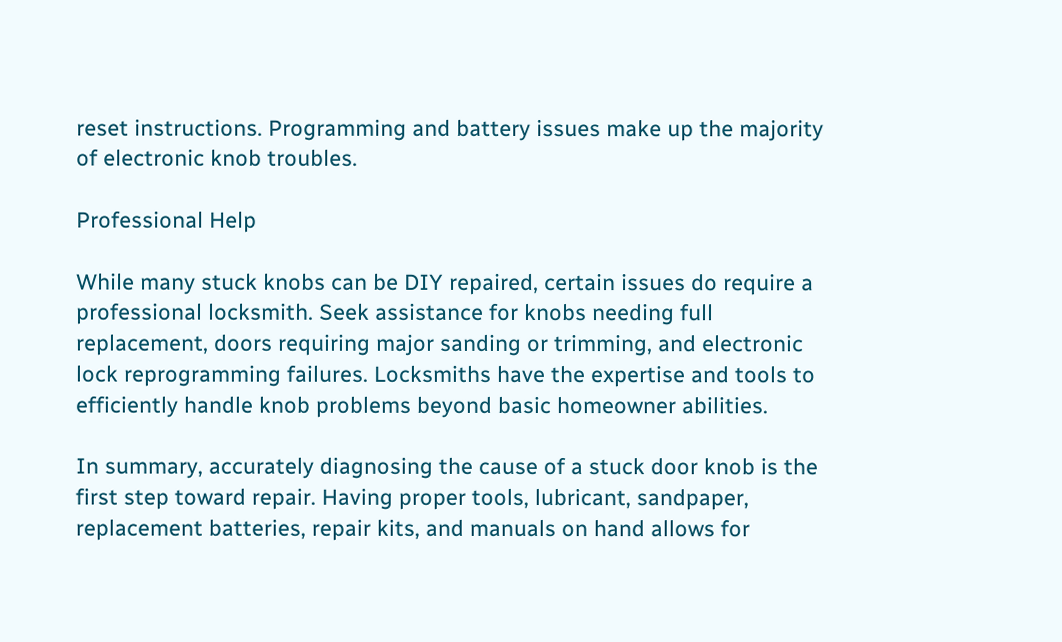reset instructions. Programming and battery issues make up the majority of electronic knob troubles.

Professional Help

While many stuck knobs can be DIY repaired, certain issues do require a professional locksmith. Seek assistance for knobs needing full replacement, doors requiring major sanding or trimming, and electronic lock reprogramming failures. Locksmiths have the expertise and tools to efficiently handle knob problems beyond basic homeowner abilities.

In summary, accurately diagnosing the cause of a stuck door knob is the first step toward repair. Having proper tools, lubricant, sandpaper, replacement batteries, repair kits, and manuals on hand allows for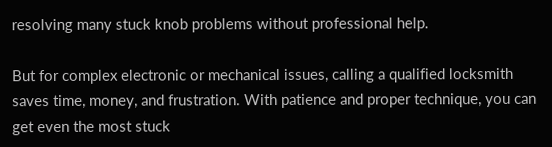resolving many stuck knob problems without professional help.

But for complex electronic or mechanical issues, calling a qualified locksmith saves time, money, and frustration. With patience and proper technique, you can get even the most stuck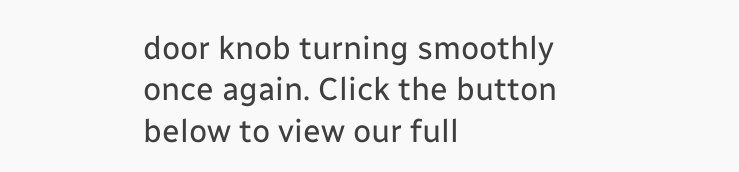door knob turning smoothly once again. Click the button below to view our full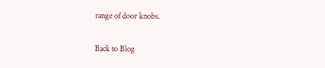range of door knobs.

Back to Blog